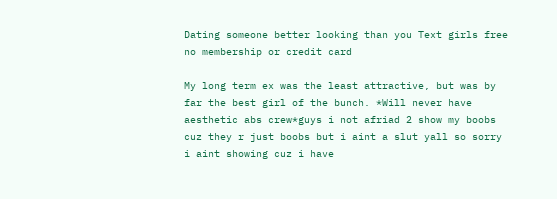Dating someone better looking than you Text girls free no membership or credit card

My long term ex was the least attractive, but was by far the best girl of the bunch. *Will never have aesthetic abs crew*guys i not afriad 2 show my boobs cuz they r just boobs but i aint a slut yall so sorry i aint showing cuz i have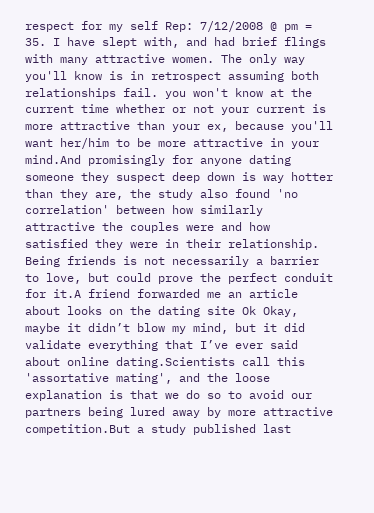respect for my self Rep: 7/12/2008 @ pm = 35. I have slept with, and had brief flings with many attractive women. The only way you'll know is in retrospect assuming both relationships fail. you won't know at the current time whether or not your current is more attractive than your ex, because you'll want her/him to be more attractive in your mind.And promisingly for anyone dating someone they suspect deep down is way hotter than they are, the study also found 'no correlation' between how similarly attractive the couples were and how satisfied they were in their relationship. Being friends is not necessarily a barrier to love, but could prove the perfect conduit for it.A friend forwarded me an article about looks on the dating site Ok Okay, maybe it didn’t blow my mind, but it did validate everything that I’ve ever said about online dating.Scientists call this 'assortative mating', and the loose explanation is that we do so to avoid our partners being lured away by more attractive competition.But a study published last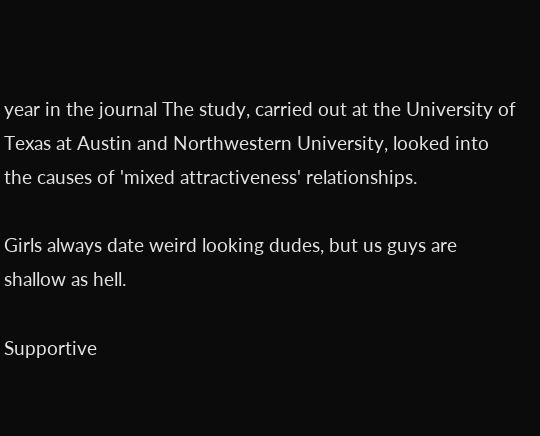year in the journal The study, carried out at the University of Texas at Austin and Northwestern University, looked into the causes of 'mixed attractiveness' relationships.

Girls always date weird looking dudes, but us guys are shallow as hell.

Supportive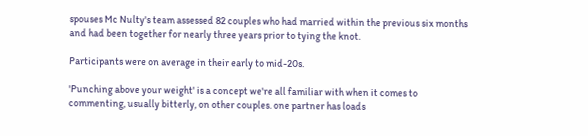spouses Mc Nulty's team assessed 82 couples who had married within the previous six months and had been together for nearly three years prior to tying the knot.

Participants were on average in their early to mid-20s.

'Punching above your weight' is a concept we're all familiar with when it comes to commenting, usually bitterly, on other couples. one partner has loads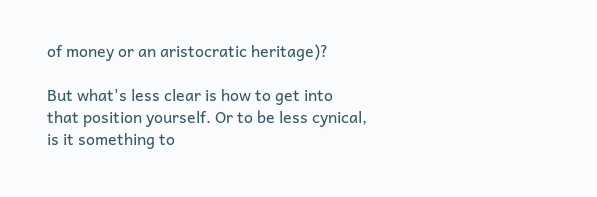of money or an aristocratic heritage)?

But what's less clear is how to get into that position yourself. Or to be less cynical, is it something to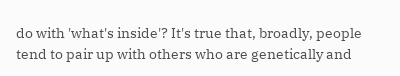do with 'what's inside'? It's true that, broadly, people tend to pair up with others who are genetically and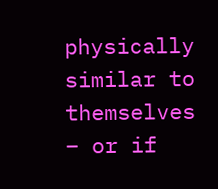physically similar to themselves – or if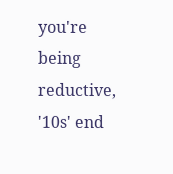you're being reductive, '10s' end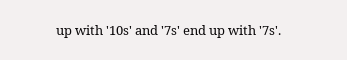up with '10s' and '7s' end up with '7s'.